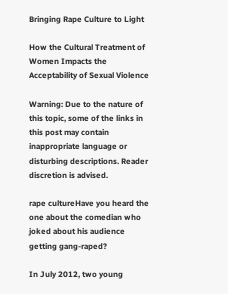Bringing Rape Culture to Light

How the Cultural Treatment of Women Impacts the Acceptability of Sexual Violence

Warning: Due to the nature of this topic, some of the links in this post may contain inappropriate language or disturbing descriptions. Reader discretion is advised.

rape cultureHave you heard the one about the comedian who joked about his audience getting gang-raped?

In July 2012, two young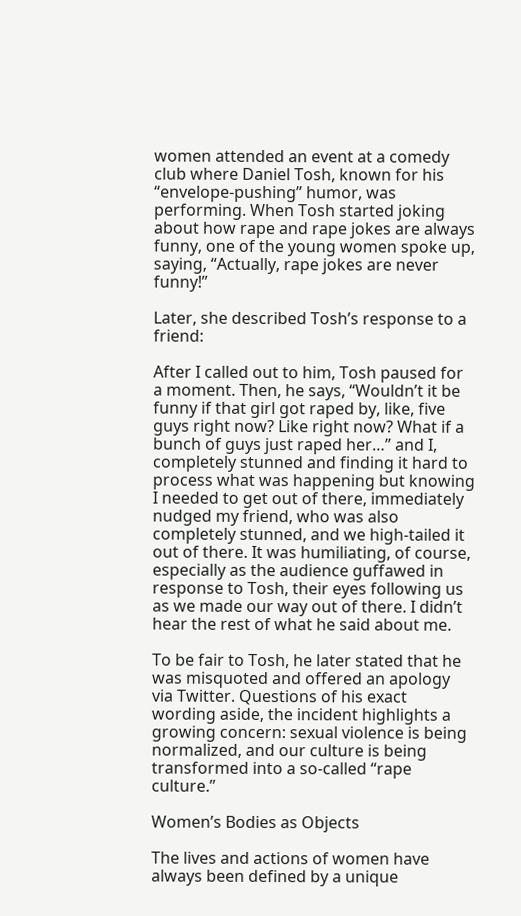women attended an event at a comedy club where Daniel Tosh, known for his “envelope-pushing” humor, was performing. When Tosh started joking about how rape and rape jokes are always funny, one of the young women spoke up, saying, “Actually, rape jokes are never funny!”

Later, she described Tosh’s response to a friend:

After I called out to him, Tosh paused for a moment. Then, he says, “Wouldn’t it be funny if that girl got raped by, like, five guys right now? Like right now? What if a bunch of guys just raped her…” and I, completely stunned and finding it hard to process what was happening but knowing I needed to get out of there, immediately nudged my friend, who was also completely stunned, and we high-tailed it out of there. It was humiliating, of course, especially as the audience guffawed in response to Tosh, their eyes following us as we made our way out of there. I didn’t hear the rest of what he said about me.

To be fair to Tosh, he later stated that he was misquoted and offered an apology via Twitter. Questions of his exact wording aside, the incident highlights a growing concern: sexual violence is being normalized, and our culture is being transformed into a so-called “rape culture.”

Women’s Bodies as Objects

The lives and actions of women have always been defined by a unique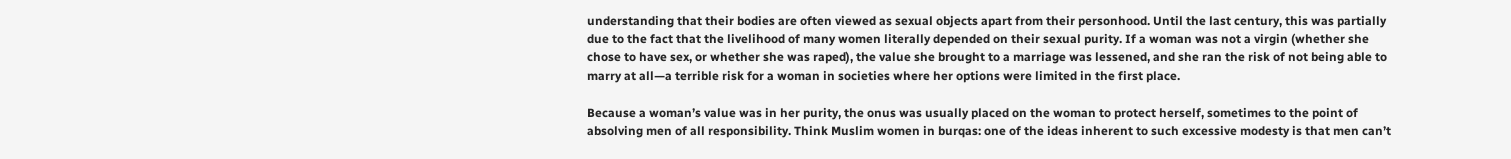understanding that their bodies are often viewed as sexual objects apart from their personhood. Until the last century, this was partially due to the fact that the livelihood of many women literally depended on their sexual purity. If a woman was not a virgin (whether she chose to have sex, or whether she was raped), the value she brought to a marriage was lessened, and she ran the risk of not being able to marry at all—a terrible risk for a woman in societies where her options were limited in the first place.

Because a woman’s value was in her purity, the onus was usually placed on the woman to protect herself, sometimes to the point of absolving men of all responsibility. Think Muslim women in burqas: one of the ideas inherent to such excessive modesty is that men can’t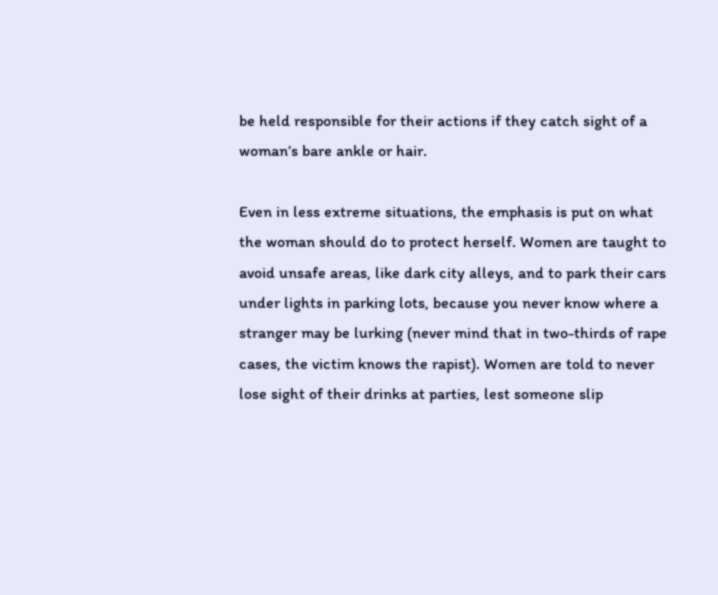be held responsible for their actions if they catch sight of a woman’s bare ankle or hair.

Even in less extreme situations, the emphasis is put on what the woman should do to protect herself. Women are taught to avoid unsafe areas, like dark city alleys, and to park their cars under lights in parking lots, because you never know where a stranger may be lurking (never mind that in two-thirds of rape cases, the victim knows the rapist). Women are told to never lose sight of their drinks at parties, lest someone slip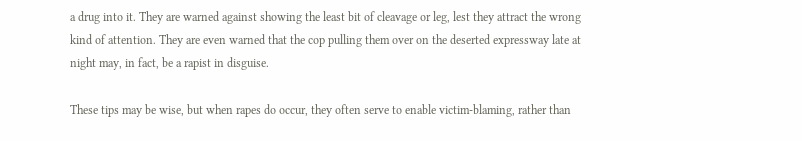a drug into it. They are warned against showing the least bit of cleavage or leg, lest they attract the wrong kind of attention. They are even warned that the cop pulling them over on the deserted expressway late at night may, in fact, be a rapist in disguise.

These tips may be wise, but when rapes do occur, they often serve to enable victim-blaming, rather than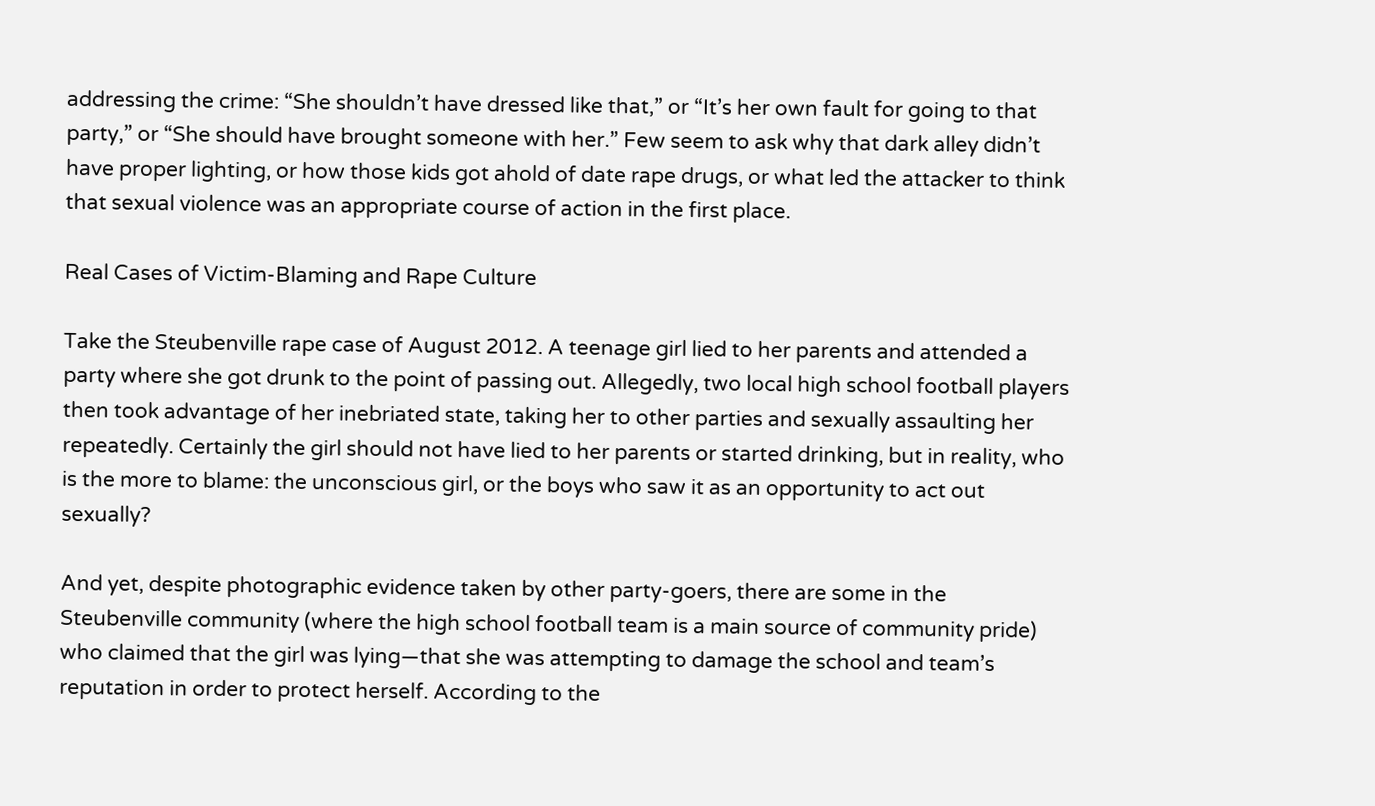addressing the crime: “She shouldn’t have dressed like that,” or “It’s her own fault for going to that party,” or “She should have brought someone with her.” Few seem to ask why that dark alley didn’t have proper lighting, or how those kids got ahold of date rape drugs, or what led the attacker to think that sexual violence was an appropriate course of action in the first place.

Real Cases of Victim-Blaming and Rape Culture

Take the Steubenville rape case of August 2012. A teenage girl lied to her parents and attended a party where she got drunk to the point of passing out. Allegedly, two local high school football players then took advantage of her inebriated state, taking her to other parties and sexually assaulting her repeatedly. Certainly the girl should not have lied to her parents or started drinking, but in reality, who is the more to blame: the unconscious girl, or the boys who saw it as an opportunity to act out sexually?

And yet, despite photographic evidence taken by other party-goers, there are some in the Steubenville community (where the high school football team is a main source of community pride) who claimed that the girl was lying—that she was attempting to damage the school and team’s reputation in order to protect herself. According to the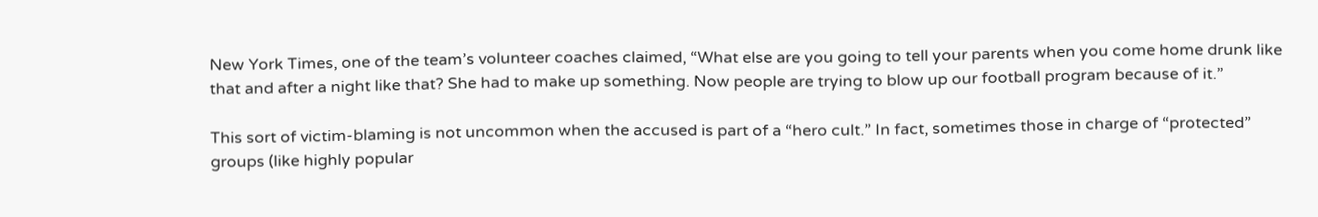New York Times, one of the team’s volunteer coaches claimed, “What else are you going to tell your parents when you come home drunk like that and after a night like that? She had to make up something. Now people are trying to blow up our football program because of it.”

This sort of victim-blaming is not uncommon when the accused is part of a “hero cult.” In fact, sometimes those in charge of “protected” groups (like highly popular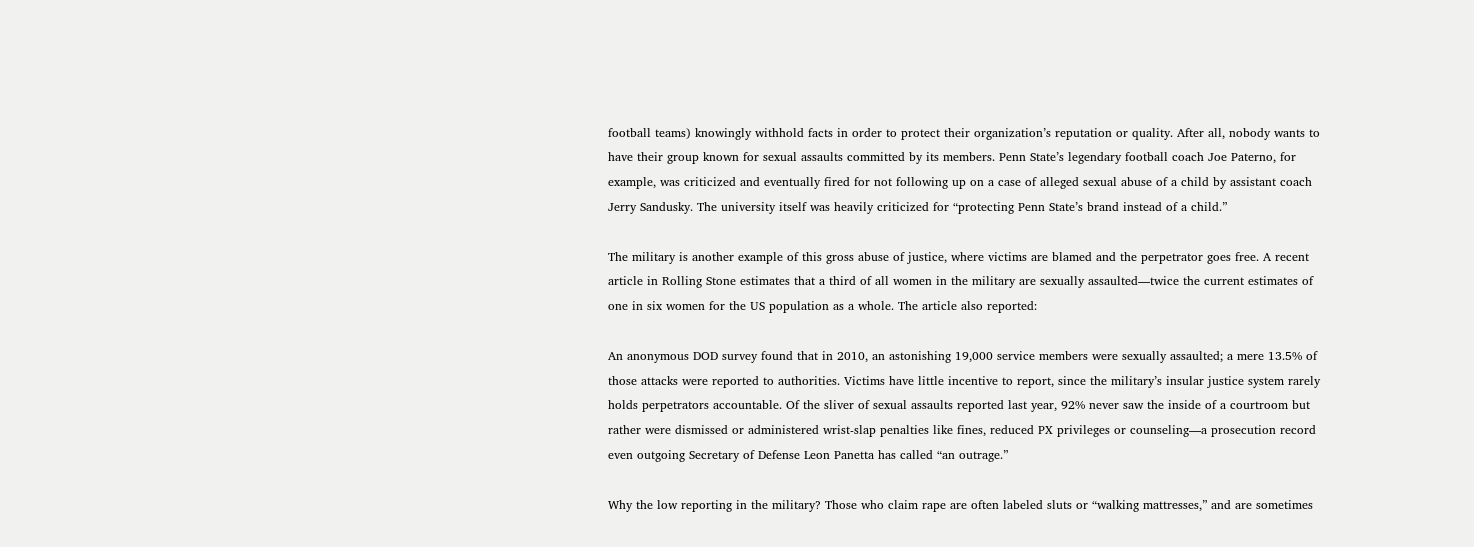football teams) knowingly withhold facts in order to protect their organization’s reputation or quality. After all, nobody wants to have their group known for sexual assaults committed by its members. Penn State’s legendary football coach Joe Paterno, for example, was criticized and eventually fired for not following up on a case of alleged sexual abuse of a child by assistant coach Jerry Sandusky. The university itself was heavily criticized for “protecting Penn State’s brand instead of a child.”

The military is another example of this gross abuse of justice, where victims are blamed and the perpetrator goes free. A recent article in Rolling Stone estimates that a third of all women in the military are sexually assaulted—twice the current estimates of one in six women for the US population as a whole. The article also reported:

An anonymous DOD survey found that in 2010, an astonishing 19,000 service members were sexually assaulted; a mere 13.5% of those attacks were reported to authorities. Victims have little incentive to report, since the military’s insular justice system rarely holds perpetrators accountable. Of the sliver of sexual assaults reported last year, 92% never saw the inside of a courtroom but rather were dismissed or administered wrist-slap penalties like fines, reduced PX privileges or counseling—a prosecution record even outgoing Secretary of Defense Leon Panetta has called “an outrage.”

Why the low reporting in the military? Those who claim rape are often labeled sluts or “walking mattresses,” and are sometimes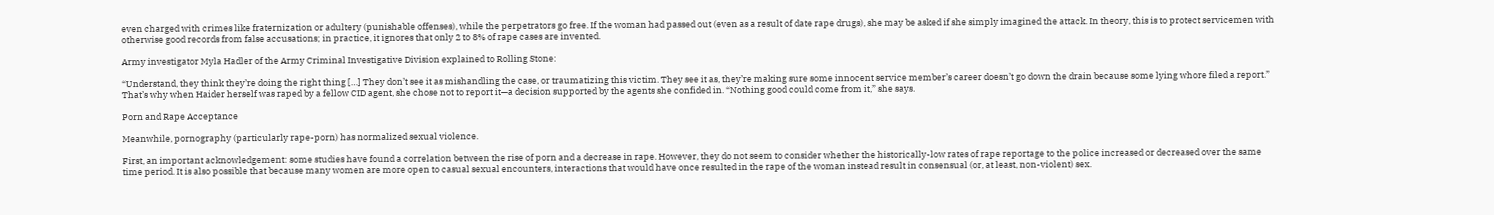even charged with crimes like fraternization or adultery (punishable offenses), while the perpetrators go free. If the woman had passed out (even as a result of date rape drugs), she may be asked if she simply imagined the attack. In theory, this is to protect servicemen with otherwise good records from false accusations; in practice, it ignores that only 2 to 8% of rape cases are invented.

Army investigator Myla Hadler of the Army Criminal Investigative Division explained to Rolling Stone:

“Understand, they think they’re doing the right thing […] They don’t see it as mishandling the case, or traumatizing this victim. They see it as, they’re making sure some innocent service member’s career doesn’t go down the drain because some lying whore filed a report.” That’s why when Haider herself was raped by a fellow CID agent, she chose not to report it—a decision supported by the agents she confided in. “Nothing good could come from it,” she says.

Porn and Rape Acceptance

Meanwhile, pornography (particularly rape-porn) has normalized sexual violence.

First, an important acknowledgement: some studies have found a correlation between the rise of porn and a decrease in rape. However, they do not seem to consider whether the historically-low rates of rape reportage to the police increased or decreased over the same time period. It is also possible that because many women are more open to casual sexual encounters, interactions that would have once resulted in the rape of the woman instead result in consensual (or, at least, non-violent) sex.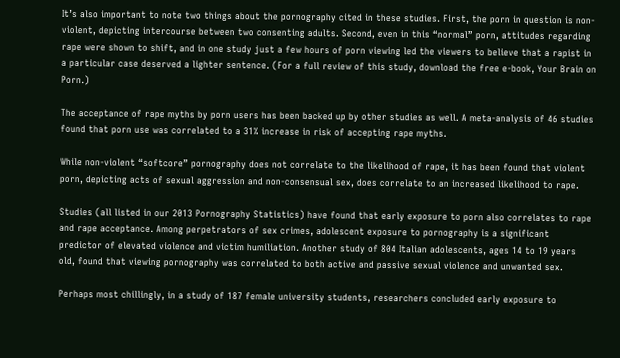It’s also important to note two things about the pornography cited in these studies. First, the porn in question is non-violent, depicting intercourse between two consenting adults. Second, even in this “normal” porn, attitudes regarding rape were shown to shift, and in one study just a few hours of porn viewing led the viewers to believe that a rapist in a particular case deserved a lighter sentence. (For a full review of this study, download the free e-book, Your Brain on Porn.)

The acceptance of rape myths by porn users has been backed up by other studies as well. A meta-analysis of 46 studies found that porn use was correlated to a 31% increase in risk of accepting rape myths.

While non-violent “softcore” pornography does not correlate to the likelihood of rape, it has been found that violent porn, depicting acts of sexual aggression and non-consensual sex, does correlate to an increased likelihood to rape.

Studies (all listed in our 2013 Pornography Statistics) have found that early exposure to porn also correlates to rape and rape acceptance. Among perpetrators of sex crimes, adolescent exposure to pornography is a significant predictor of elevated violence and victim humiliation. Another study of 804 Italian adolescents, ages 14 to 19 years old, found that viewing pornography was correlated to both active and passive sexual violence and unwanted sex.

Perhaps most chillingly, in a study of 187 female university students, researchers concluded early exposure to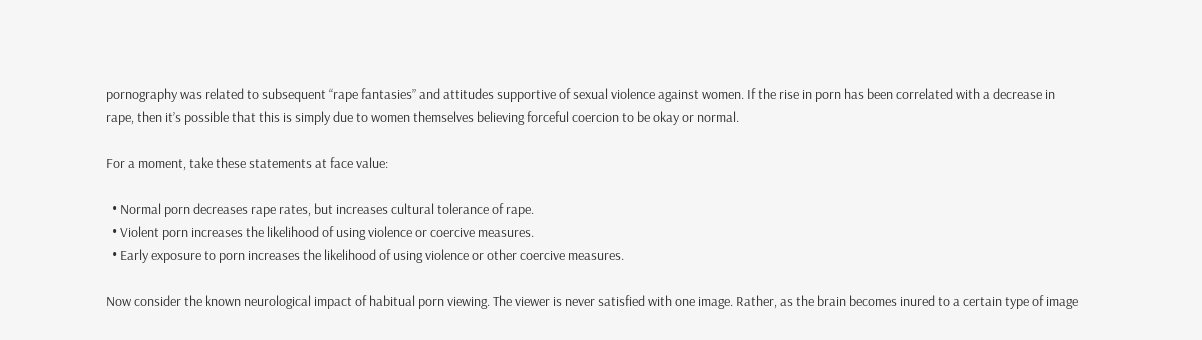pornography was related to subsequent “rape fantasies” and attitudes supportive of sexual violence against women. If the rise in porn has been correlated with a decrease in rape, then it’s possible that this is simply due to women themselves believing forceful coercion to be okay or normal.

For a moment, take these statements at face value:

  • Normal porn decreases rape rates, but increases cultural tolerance of rape.
  • Violent porn increases the likelihood of using violence or coercive measures.
  • Early exposure to porn increases the likelihood of using violence or other coercive measures.

Now consider the known neurological impact of habitual porn viewing. The viewer is never satisfied with one image. Rather, as the brain becomes inured to a certain type of image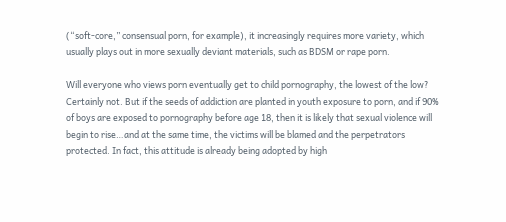(“soft-core,” consensual porn, for example), it increasingly requires more variety, which usually plays out in more sexually deviant materials, such as BDSM or rape porn.

Will everyone who views porn eventually get to child pornography, the lowest of the low? Certainly not. But if the seeds of addiction are planted in youth exposure to porn, and if 90% of boys are exposed to pornography before age 18, then it is likely that sexual violence will begin to rise…and at the same time, the victims will be blamed and the perpetrators protected. In fact, this attitude is already being adopted by high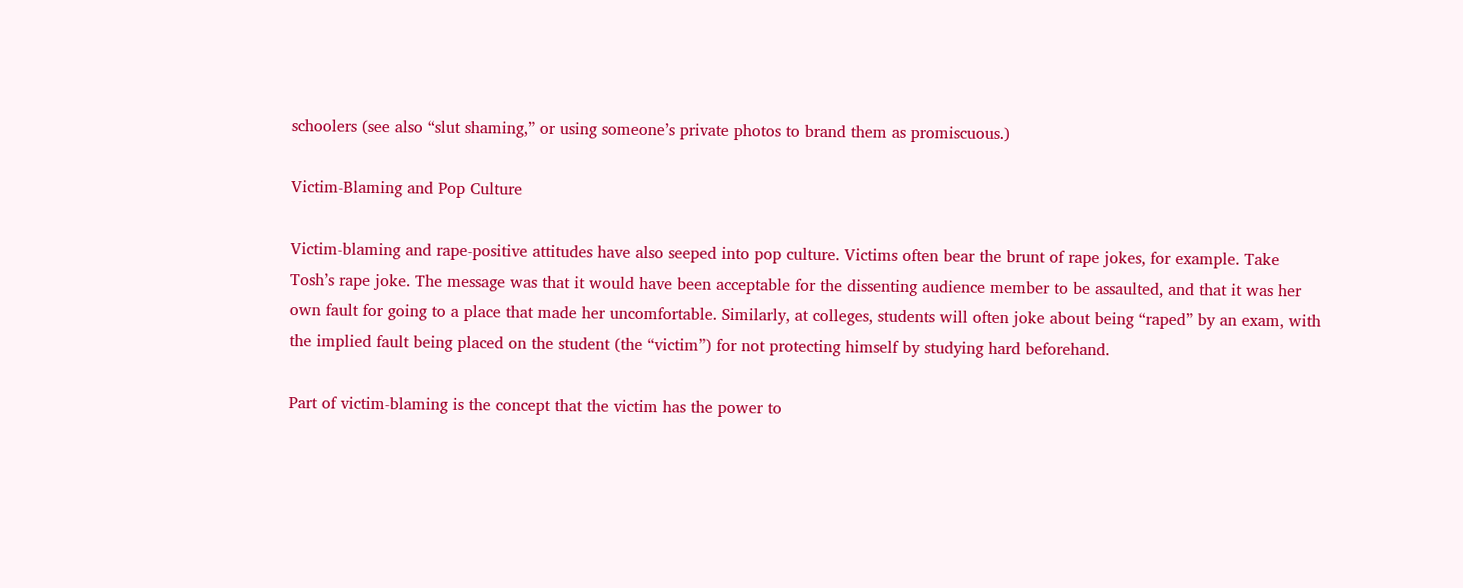schoolers (see also “slut shaming,” or using someone’s private photos to brand them as promiscuous.)

Victim-Blaming and Pop Culture

Victim-blaming and rape-positive attitudes have also seeped into pop culture. Victims often bear the brunt of rape jokes, for example. Take Tosh’s rape joke. The message was that it would have been acceptable for the dissenting audience member to be assaulted, and that it was her own fault for going to a place that made her uncomfortable. Similarly, at colleges, students will often joke about being “raped” by an exam, with the implied fault being placed on the student (the “victim”) for not protecting himself by studying hard beforehand.

Part of victim-blaming is the concept that the victim has the power to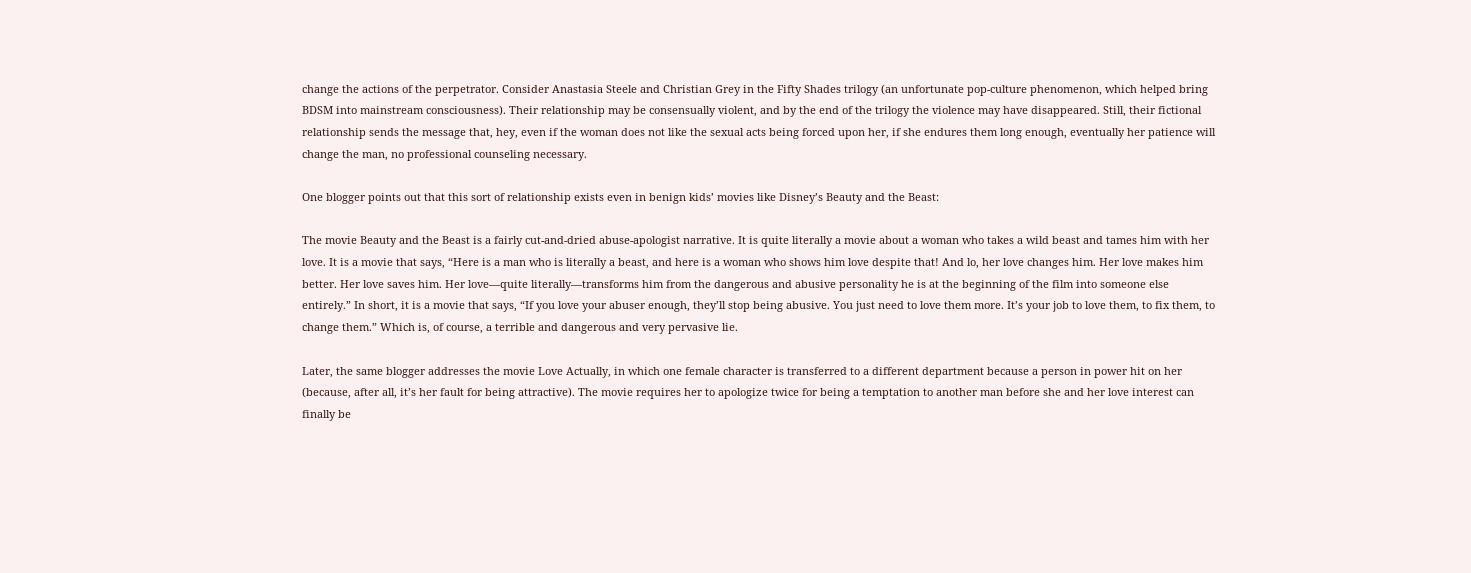change the actions of the perpetrator. Consider Anastasia Steele and Christian Grey in the Fifty Shades trilogy (an unfortunate pop-culture phenomenon, which helped bring BDSM into mainstream consciousness). Their relationship may be consensually violent, and by the end of the trilogy the violence may have disappeared. Still, their fictional relationship sends the message that, hey, even if the woman does not like the sexual acts being forced upon her, if she endures them long enough, eventually her patience will change the man, no professional counseling necessary.

One blogger points out that this sort of relationship exists even in benign kids’ movies like Disney’s Beauty and the Beast:

The movie Beauty and the Beast is a fairly cut-and-dried abuse-apologist narrative. It is quite literally a movie about a woman who takes a wild beast and tames him with her love. It is a movie that says, “Here is a man who is literally a beast, and here is a woman who shows him love despite that! And lo, her love changes him. Her love makes him better. Her love saves him. Her love—quite literally—transforms him from the dangerous and abusive personality he is at the beginning of the film into someone else entirely.” In short, it is a movie that says, “If you love your abuser enough, they’ll stop being abusive. You just need to love them more. It’s your job to love them, to fix them, to change them.” Which is, of course, a terrible and dangerous and very pervasive lie.

Later, the same blogger addresses the movie Love Actually, in which one female character is transferred to a different department because a person in power hit on her (because, after all, it’s her fault for being attractive). The movie requires her to apologize twice for being a temptation to another man before she and her love interest can finally be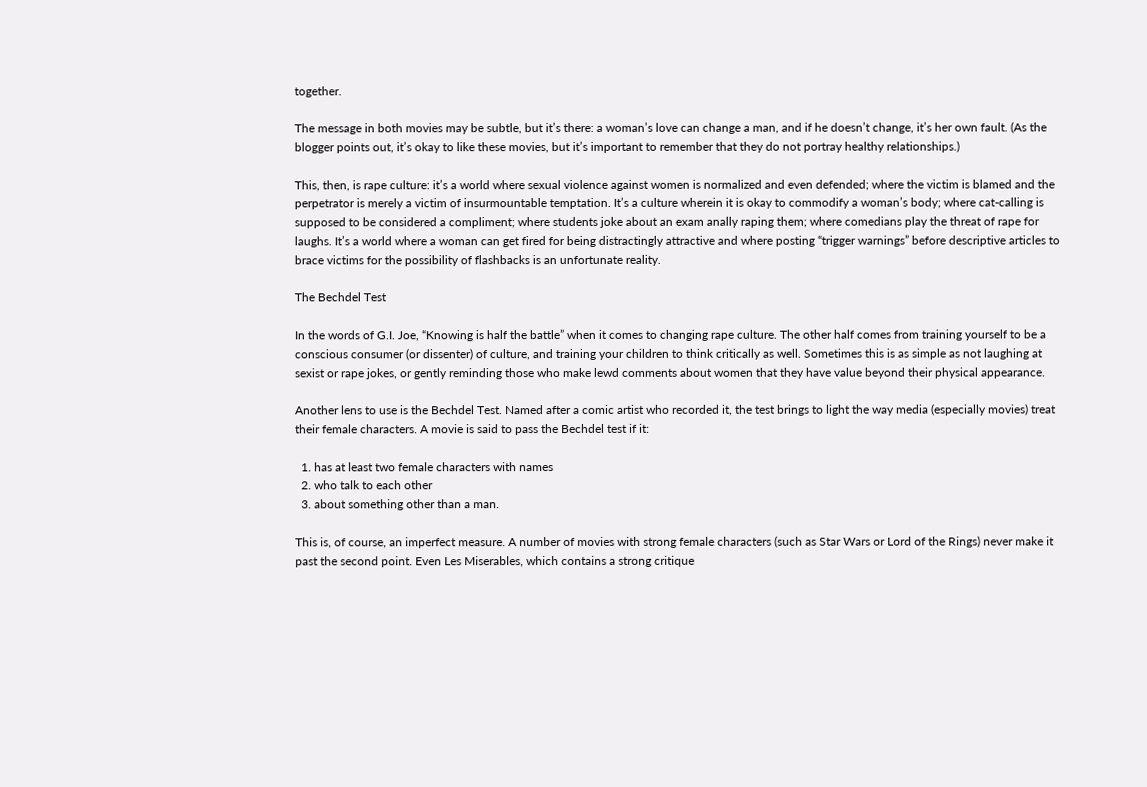together.

The message in both movies may be subtle, but it’s there: a woman’s love can change a man, and if he doesn’t change, it’s her own fault. (As the blogger points out, it’s okay to like these movies, but it’s important to remember that they do not portray healthy relationships.)

This, then, is rape culture: it’s a world where sexual violence against women is normalized and even defended; where the victim is blamed and the perpetrator is merely a victim of insurmountable temptation. It’s a culture wherein it is okay to commodify a woman’s body; where cat-calling is supposed to be considered a compliment; where students joke about an exam anally raping them; where comedians play the threat of rape for laughs. It’s a world where a woman can get fired for being distractingly attractive and where posting “trigger warnings” before descriptive articles to brace victims for the possibility of flashbacks is an unfortunate reality.

The Bechdel Test

In the words of G.I. Joe, “Knowing is half the battle” when it comes to changing rape culture. The other half comes from training yourself to be a conscious consumer (or dissenter) of culture, and training your children to think critically as well. Sometimes this is as simple as not laughing at sexist or rape jokes, or gently reminding those who make lewd comments about women that they have value beyond their physical appearance.

Another lens to use is the Bechdel Test. Named after a comic artist who recorded it, the test brings to light the way media (especially movies) treat their female characters. A movie is said to pass the Bechdel test if it:

  1. has at least two female characters with names
  2. who talk to each other
  3. about something other than a man.

This is, of course, an imperfect measure. A number of movies with strong female characters (such as Star Wars or Lord of the Rings) never make it past the second point. Even Les Miserables, which contains a strong critique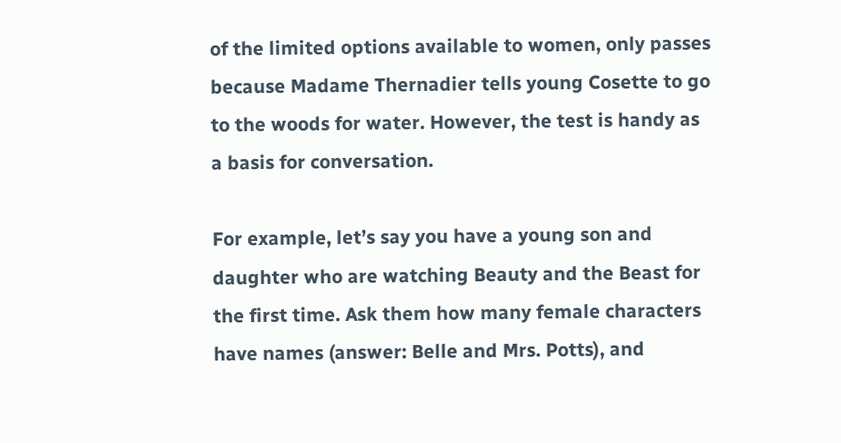of the limited options available to women, only passes because Madame Thernadier tells young Cosette to go to the woods for water. However, the test is handy as a basis for conversation.

For example, let’s say you have a young son and daughter who are watching Beauty and the Beast for the first time. Ask them how many female characters have names (answer: Belle and Mrs. Potts), and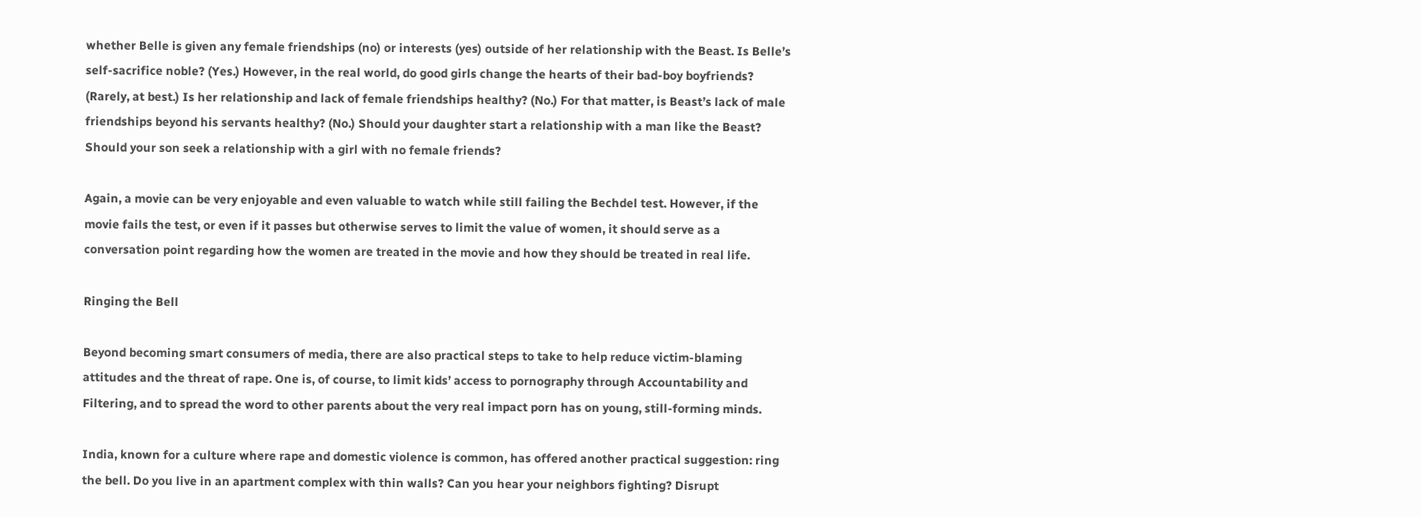whether Belle is given any female friendships (no) or interests (yes) outside of her relationship with the Beast. Is Belle’s self-sacrifice noble? (Yes.) However, in the real world, do good girls change the hearts of their bad-boy boyfriends? (Rarely, at best.) Is her relationship and lack of female friendships healthy? (No.) For that matter, is Beast’s lack of male friendships beyond his servants healthy? (No.) Should your daughter start a relationship with a man like the Beast? Should your son seek a relationship with a girl with no female friends?

Again, a movie can be very enjoyable and even valuable to watch while still failing the Bechdel test. However, if the movie fails the test, or even if it passes but otherwise serves to limit the value of women, it should serve as a conversation point regarding how the women are treated in the movie and how they should be treated in real life.

Ringing the Bell

Beyond becoming smart consumers of media, there are also practical steps to take to help reduce victim-blaming attitudes and the threat of rape. One is, of course, to limit kids’ access to pornography through Accountability and Filtering, and to spread the word to other parents about the very real impact porn has on young, still-forming minds.

India, known for a culture where rape and domestic violence is common, has offered another practical suggestion: ring the bell. Do you live in an apartment complex with thin walls? Can you hear your neighbors fighting? Disrupt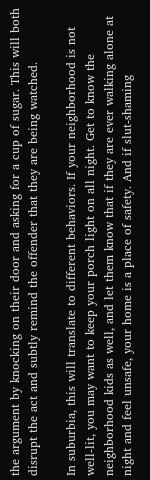the argument by knocking on their door and asking for a cup of sugar. This will both disrupt the act and subtly remind the offender that they are being watched.

In suburbia, this will translate to different behaviors. If your neighborhood is not well-lit, you may want to keep your porch light on all night. Get to know the neighborhood kids as well, and let them know that if they are ever walking alone at night and feel unsafe, your home is a place of safety. And if slut-shaming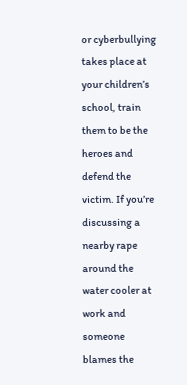or cyberbullying takes place at your children’s school, train them to be the heroes and defend the victim. If you’re discussing a nearby rape around the water cooler at work and someone blames the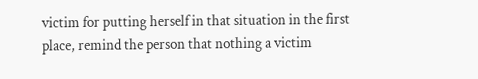victim for putting herself in that situation in the first place, remind the person that nothing a victim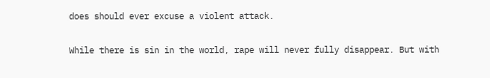does should ever excuse a violent attack.

While there is sin in the world, rape will never fully disappear. But with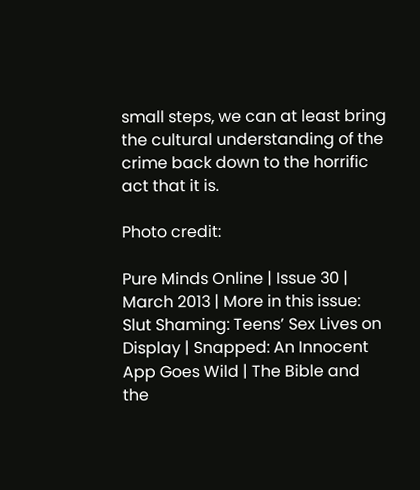small steps, we can at least bring the cultural understanding of the crime back down to the horrific act that it is.

Photo credit:

Pure Minds Online | Issue 30 | March 2013 | More in this issue: Slut Shaming: Teens’ Sex Lives on Display | Snapped: An Innocent App Goes Wild | The Bible and the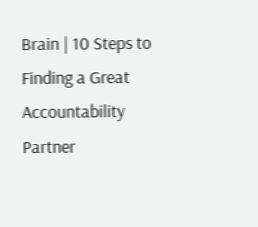Brain | 10 Steps to Finding a Great Accountability Partner